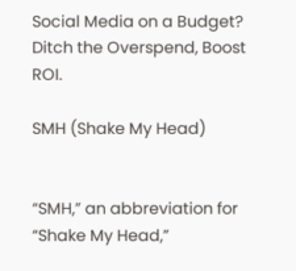Social Media on a Budget? Ditch the Overspend, Boost ROI.

SMH (Shake My Head)


“SMH,” an abbreviation for “Shake My Head,”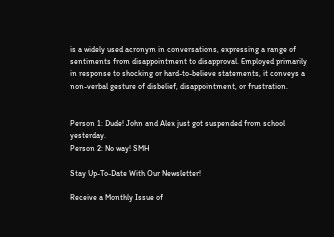is a widely used acronym in conversations, expressing a range of sentiments from disappointment to disapproval. Employed primarily in response to shocking or hard-to-believe statements, it conveys a non-verbal gesture of disbelief, disappointment, or frustration.


Person 1: Dude! John and Alex just got suspended from school yesterday.
Person 2: No way! SMH

Stay Up-To-Date With Our Newsletter!

Receive a Monthly Issue of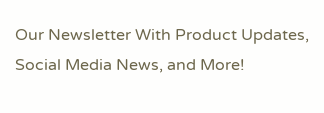Our Newsletter With Product Updates, Social Media News, and More!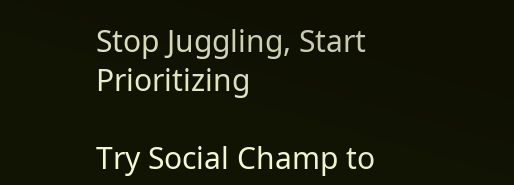Stop Juggling, Start Prioritizing

Try Social Champ to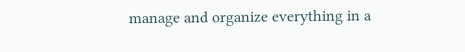manage and organize everything in a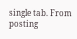single tab. From posting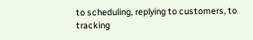to scheduling, replying to customers, to tracking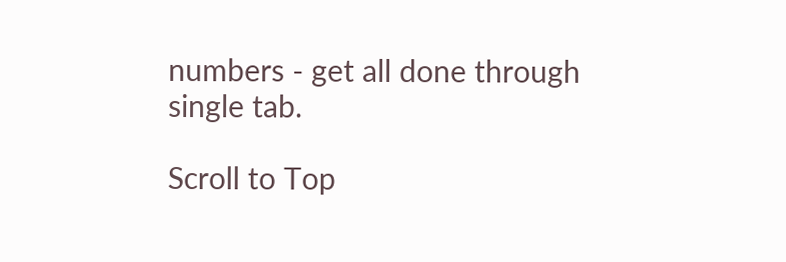numbers - get all done through single tab.

Scroll to Top